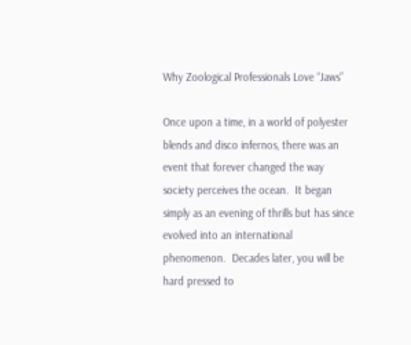Why Zoological Professionals Love “Jaws”

Once upon a time, in a world of polyester blends and disco infernos, there was an event that forever changed the way society perceives the ocean.  It began simply as an evening of thrills but has since evolved into an international phenomenon.  Decades later, you will be hard pressed to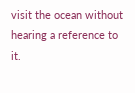visit the ocean without hearing a reference to it.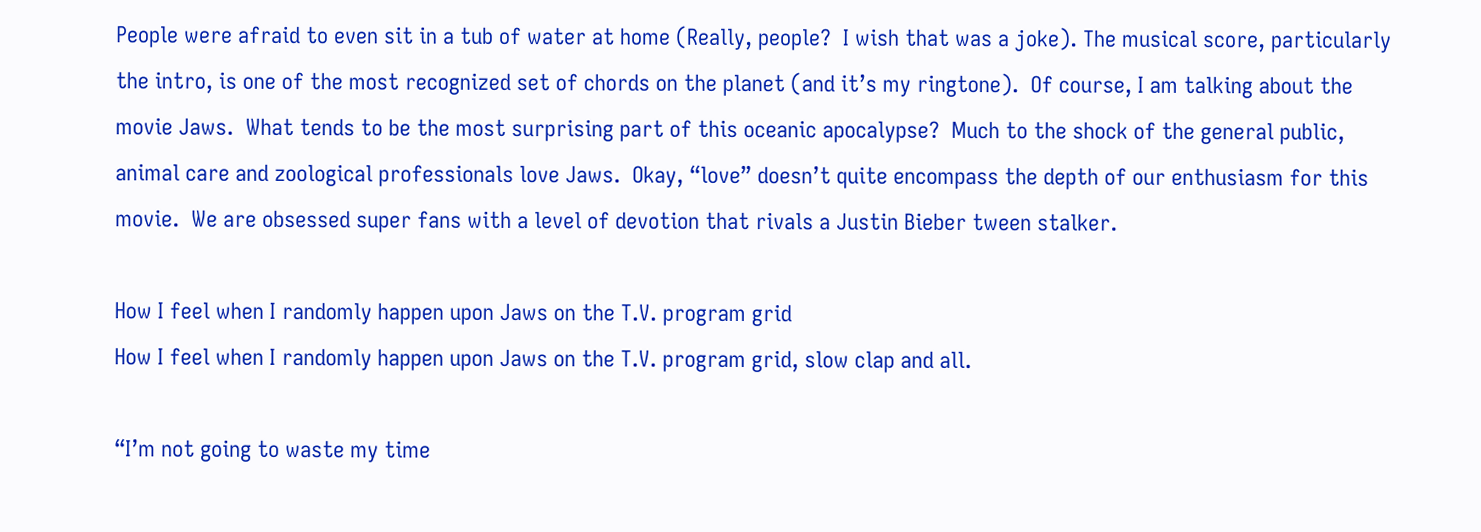People were afraid to even sit in a tub of water at home (Really, people?  I wish that was a joke). The musical score, particularly the intro, is one of the most recognized set of chords on the planet (and it’s my ringtone).  Of course, I am talking about the movie Jaws.  What tends to be the most surprising part of this oceanic apocalypse?  Much to the shock of the general public, animal care and zoological professionals love Jaws.  Okay, “love” doesn’t quite encompass the depth of our enthusiasm for this movie.  We are obsessed super fans with a level of devotion that rivals a Justin Bieber tween stalker.

How I feel when I randomly happen upon Jaws on the T.V. program grid
How I feel when I randomly happen upon Jaws on the T.V. program grid, slow clap and all.

“I’m not going to waste my time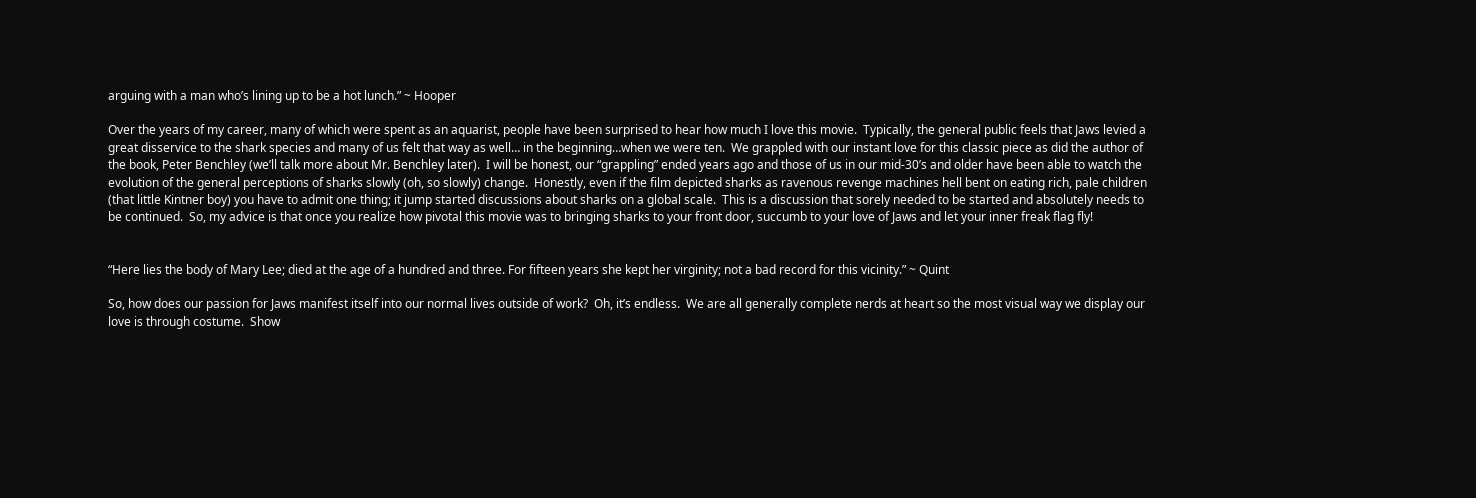arguing with a man who’s lining up to be a hot lunch.” ~ Hooper

Over the years of my career, many of which were spent as an aquarist, people have been surprised to hear how much I love this movie.  Typically, the general public feels that Jaws levied a great disservice to the shark species and many of us felt that way as well… in the beginning…when we were ten.  We grappled with our instant love for this classic piece as did the author of the book, Peter Benchley (we’ll talk more about Mr. Benchley later).  I will be honest, our “grappling” ended years ago and those of us in our mid-30’s and older have been able to watch the evolution of the general perceptions of sharks slowly (oh, so slowly) change.  Honestly, even if the film depicted sharks as ravenous revenge machines hell bent on eating rich, pale children (that little Kintner boy) you have to admit one thing; it jump started discussions about sharks on a global scale.  This is a discussion that sorely needed to be started and absolutely needs to be continued.  So, my advice is that once you realize how pivotal this movie was to bringing sharks to your front door, succumb to your love of Jaws and let your inner freak flag fly!


“Here lies the body of Mary Lee; died at the age of a hundred and three. For fifteen years she kept her virginity; not a bad record for this vicinity.” ~ Quint

So, how does our passion for Jaws manifest itself into our normal lives outside of work?  Oh, it’s endless.  We are all generally complete nerds at heart so the most visual way we display our love is through costume.  Show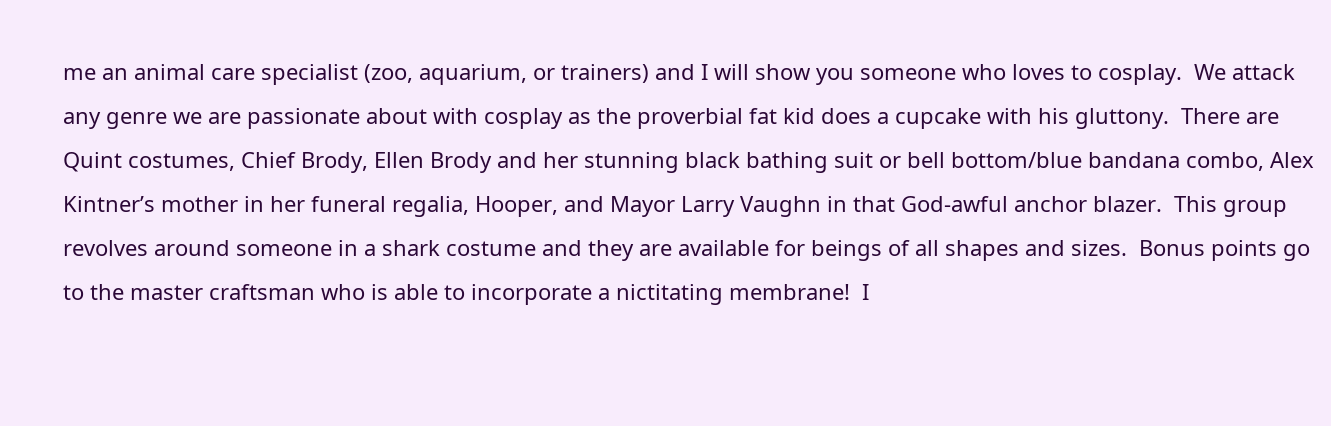me an animal care specialist (zoo, aquarium, or trainers) and I will show you someone who loves to cosplay.  We attack any genre we are passionate about with cosplay as the proverbial fat kid does a cupcake with his gluttony.  There are Quint costumes, Chief Brody, Ellen Brody and her stunning black bathing suit or bell bottom/blue bandana combo, Alex Kintner’s mother in her funeral regalia, Hooper, and Mayor Larry Vaughn in that God-awful anchor blazer.  This group revolves around someone in a shark costume and they are available for beings of all shapes and sizes.  Bonus points go to the master craftsman who is able to incorporate a nictitating membrane!  I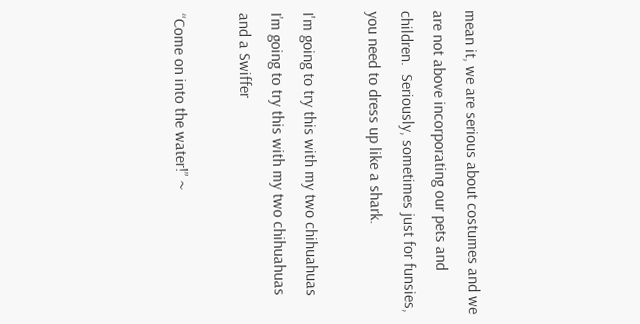mean it, we are serious about costumes and we are not above incorporating our pets and children.  Seriously, sometimes just for funsies, you need to dress up like a shark.

I'm going to try this with my two chihuahuas
I’m going to try this with my two chihuahuas and a Swiffer

“Come on into the water!” ~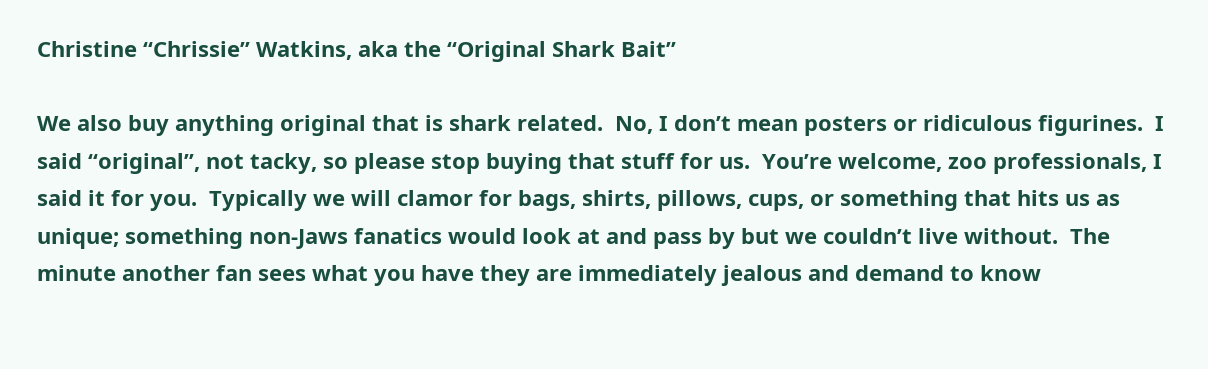Christine “Chrissie” Watkins, aka the “Original Shark Bait”

We also buy anything original that is shark related.  No, I don’t mean posters or ridiculous figurines.  I said “original”, not tacky, so please stop buying that stuff for us.  You’re welcome, zoo professionals, I said it for you.  Typically we will clamor for bags, shirts, pillows, cups, or something that hits us as unique; something non-Jaws fanatics would look at and pass by but we couldn’t live without.  The minute another fan sees what you have they are immediately jealous and demand to know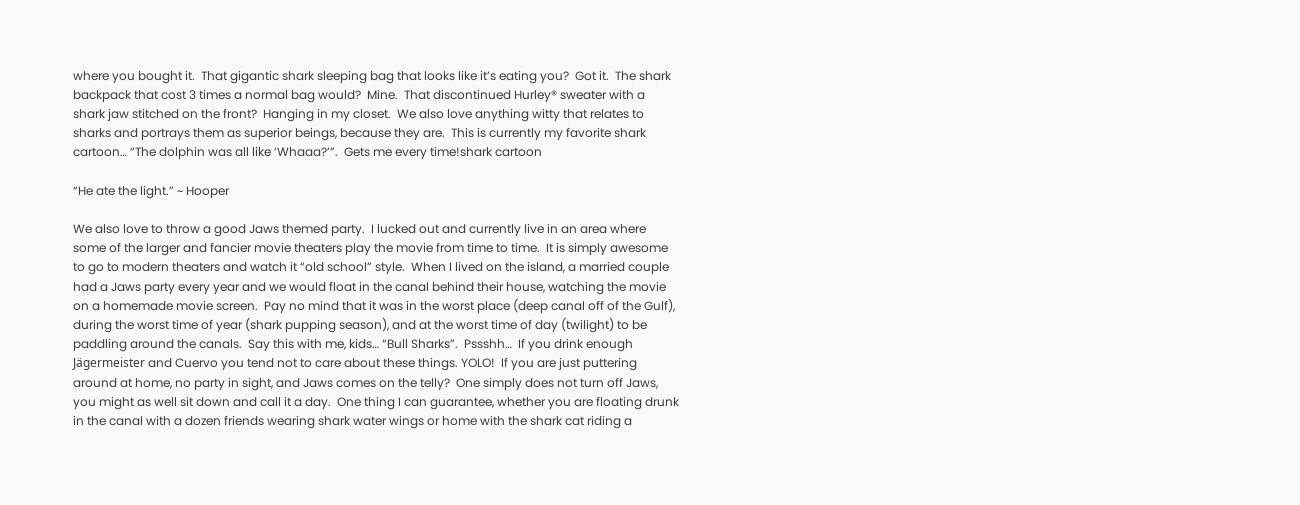where you bought it.  That gigantic shark sleeping bag that looks like it’s eating you?  Got it.  The shark backpack that cost 3 times a normal bag would?  Mine.  That discontinued Hurley® sweater with a shark jaw stitched on the front?  Hanging in my closet.  We also love anything witty that relates to sharks and portrays them as superior beings, because they are.  This is currently my favorite shark cartoon… “The dolphin was all like ‘Whaaa?’”.  Gets me every time!shark cartoon

“He ate the light.” ~ Hooper

We also love to throw a good Jaws themed party.  I lucked out and currently live in an area where some of the larger and fancier movie theaters play the movie from time to time.  It is simply awesome to go to modern theaters and watch it “old school” style.  When I lived on the island, a married couple had a Jaws party every year and we would float in the canal behind their house, watching the movie on a homemade movie screen.  Pay no mind that it was in the worst place (deep canal off of the Gulf), during the worst time of year (shark pupping season), and at the worst time of day (twilight) to be paddling around the canals.  Say this with me, kids… “Bull Sharks”.  Pssshh…  If you drink enough Jägermeister and Cuervo you tend not to care about these things. YOLO!  If you are just puttering around at home, no party in sight, and Jaws comes on the telly?  One simply does not turn off Jaws, you might as well sit down and call it a day.  One thing I can guarantee, whether you are floating drunk in the canal with a dozen friends wearing shark water wings or home with the shark cat riding a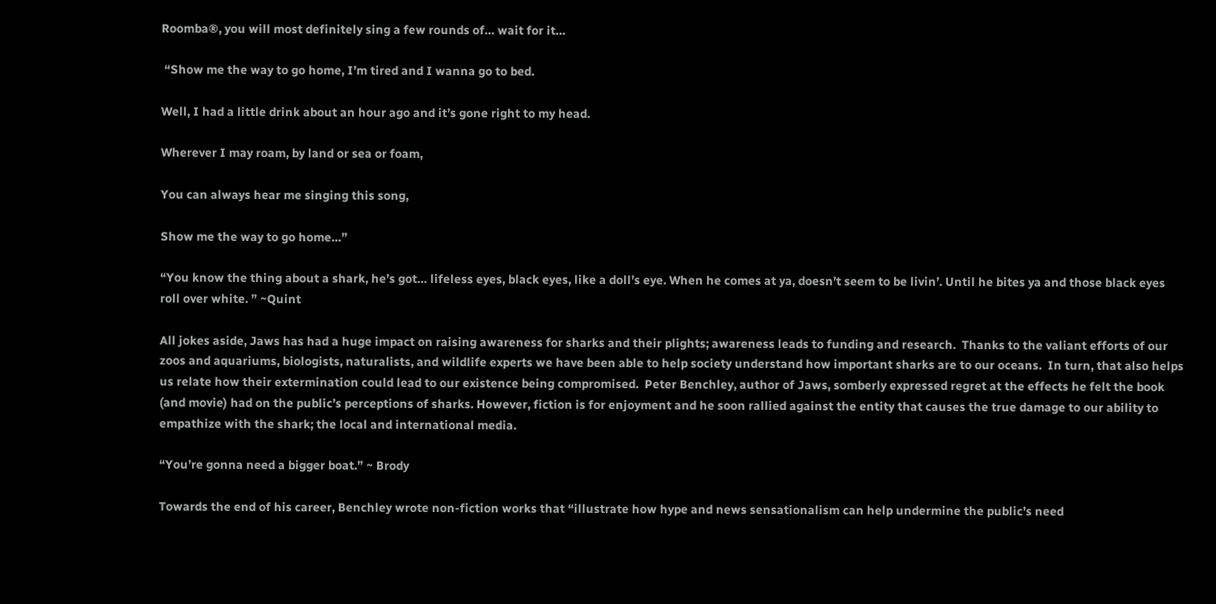Roomba®, you will most definitely sing a few rounds of… wait for it…

 “Show me the way to go home, I’m tired and I wanna go to bed.

Well, I had a little drink about an hour ago and it’s gone right to my head.

Wherever I may roam, by land or sea or foam,

You can always hear me singing this song,

Show me the way to go home…”

“You know the thing about a shark, he’s got… lifeless eyes, black eyes, like a doll’s eye. When he comes at ya, doesn’t seem to be livin’. Until he bites ya and those black eyes roll over white. ” ~Quint

All jokes aside, Jaws has had a huge impact on raising awareness for sharks and their plights; awareness leads to funding and research.  Thanks to the valiant efforts of our zoos and aquariums, biologists, naturalists, and wildlife experts we have been able to help society understand how important sharks are to our oceans.  In turn, that also helps us relate how their extermination could lead to our existence being compromised.  Peter Benchley, author of Jaws, somberly expressed regret at the effects he felt the book (and movie) had on the public’s perceptions of sharks. However, fiction is for enjoyment and he soon rallied against the entity that causes the true damage to our ability to empathize with the shark; the local and international media.

“You’re gonna need a bigger boat.” ~ Brody

Towards the end of his career, Benchley wrote non-fiction works that “illustrate how hype and news sensationalism can help undermine the public’s need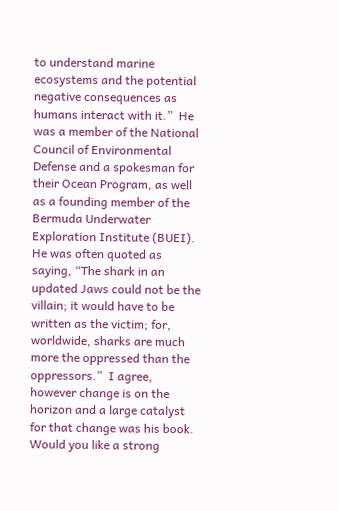to understand marine ecosystems and the potential negative consequences as humans interact with it.”  He was a member of the National Council of Environmental Defense and a spokesman for their Ocean Program, as well as a founding member of the Bermuda Underwater Exploration Institute (BUEI).  He was often quoted as saying, “The shark in an updated Jaws could not be the villain; it would have to be written as the victim; for, worldwide, sharks are much more the oppressed than the oppressors.”  I agree, however change is on the horizon and a large catalyst for that change was his book.  Would you like a strong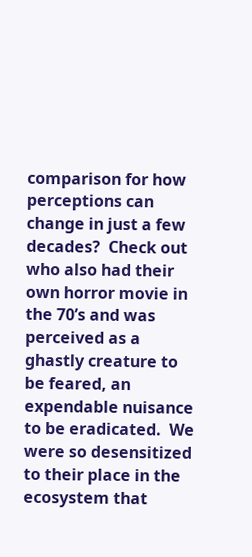comparison for how perceptions can change in just a few decades?  Check out who also had their own horror movie in the 70’s and was perceived as a ghastly creature to be feared, an expendable nuisance to be eradicated.  We were so desensitized to their place in the ecosystem that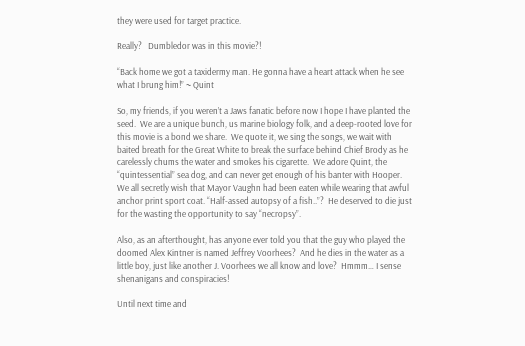they were used for target practice.

Really?   Dumbledor was in this movie?!

“Back home we got a taxidermy man. He gonna have a heart attack when he see what I brung him!” ~ Quint

So, my friends, if you weren’t a Jaws fanatic before now I hope I have planted the seed.  We are a unique bunch, us marine biology folk, and a deep-rooted love for this movie is a bond we share.  We quote it, we sing the songs, we wait with baited breath for the Great White to break the surface behind Chief Brody as he carelessly chums the water and smokes his cigarette.  We adore Quint, the “quintessential” sea dog, and can never get enough of his banter with Hooper.  We all secretly wish that Mayor Vaughn had been eaten while wearing that awful anchor print sport coat. “Half-assed autopsy of a fish..”?  He deserved to die just for the wasting the opportunity to say “necropsy”.

Also, as an afterthought, has anyone ever told you that the guy who played the doomed Alex Kintner is named Jeffrey Voorhees?  And he dies in the water as a little boy, just like another J. Voorhees we all know and love?  Hmmm… I sense shenanigans and conspiracies!

Until next time and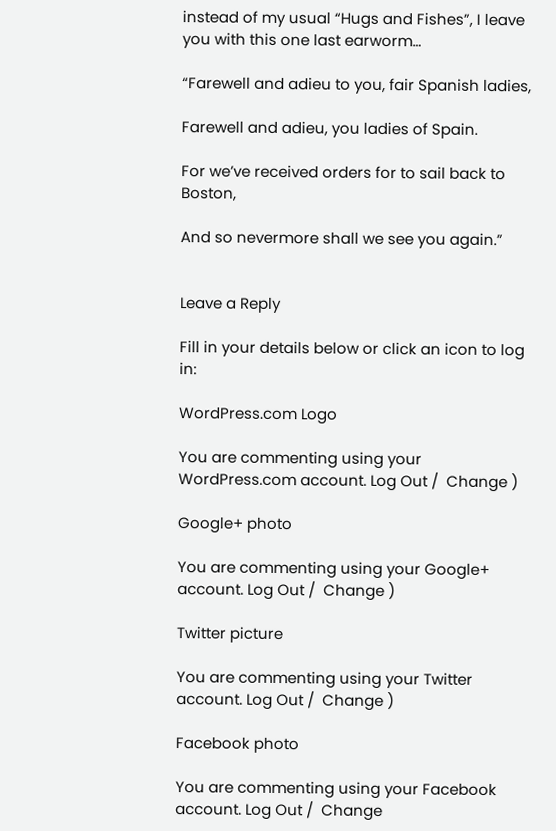instead of my usual “Hugs and Fishes”, I leave you with this one last earworm…

“Farewell and adieu to you, fair Spanish ladies,

Farewell and adieu, you ladies of Spain.

For we’ve received orders for to sail back to Boston,

And so nevermore shall we see you again.”


Leave a Reply

Fill in your details below or click an icon to log in:

WordPress.com Logo

You are commenting using your WordPress.com account. Log Out /  Change )

Google+ photo

You are commenting using your Google+ account. Log Out /  Change )

Twitter picture

You are commenting using your Twitter account. Log Out /  Change )

Facebook photo

You are commenting using your Facebook account. Log Out /  Change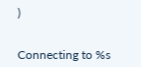)


Connecting to %s